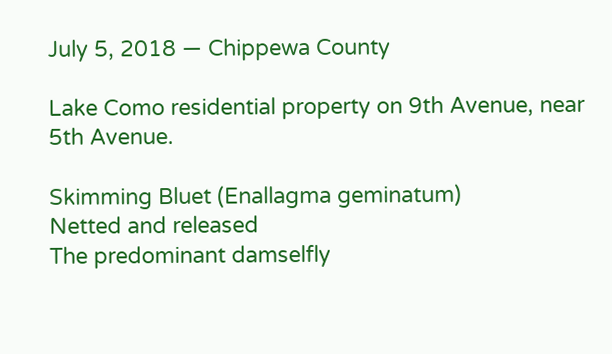July 5, 2018 — Chippewa County

Lake Como residential property on 9th Avenue, near 5th Avenue.

Skimming Bluet (Enallagma geminatum)
Netted and released
The predominant damselfly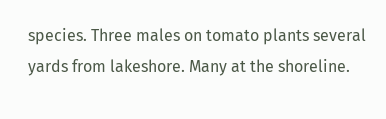species. Three males on tomato plants several yards from lakeshore. Many at the shoreline.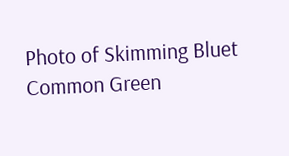Photo of Skimming Bluet
Common Green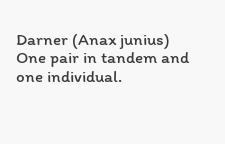Darner (Anax junius)
One pair in tandem and one individual.